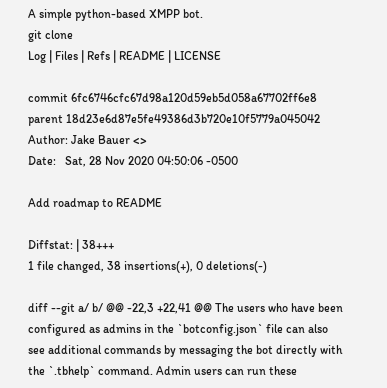A simple python-based XMPP bot.
git clone
Log | Files | Refs | README | LICENSE

commit 6fc6746cfc67d98a120d59eb5d058a67702ff6e8
parent 18d23e6d87e5fe49386d3b720e10f5779a045042
Author: Jake Bauer <>
Date:   Sat, 28 Nov 2020 04:50:06 -0500

Add roadmap to README

Diffstat: | 38+++
1 file changed, 38 insertions(+), 0 deletions(-)

diff --git a/ b/ @@ -22,3 +22,41 @@ The users who have been configured as admins in the `botconfig.json` file can also see additional commands by messaging the bot directly with the `.tbhelp` command. Admin users can run these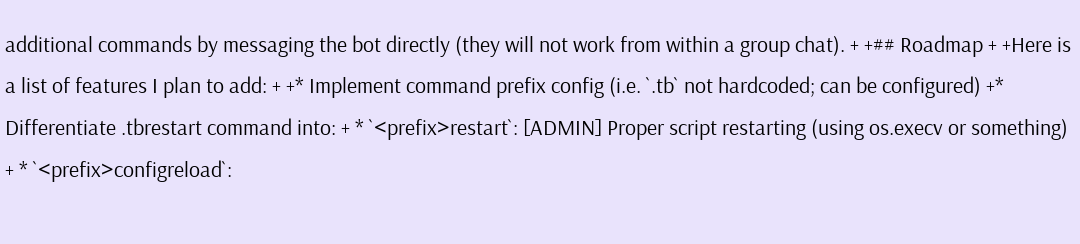additional commands by messaging the bot directly (they will not work from within a group chat). + +## Roadmap + +Here is a list of features I plan to add: + +* Implement command prefix config (i.e. `.tb` not hardcoded; can be configured) +* Differentiate .tbrestart command into: + * `<prefix>restart`: [ADMIN] Proper script restarting (using os.execv or something) + * `<prefix>configreload`: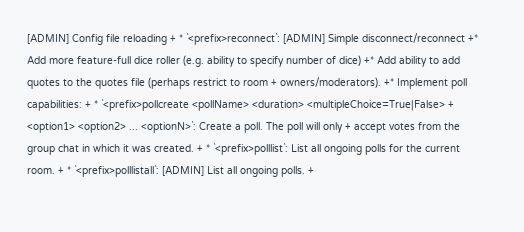[ADMIN] Config file reloading + * `<prefix>reconnect`: [ADMIN] Simple disconnect/reconnect +* Add more feature-full dice roller (e.g. ability to specify number of dice) +* Add ability to add quotes to the quotes file (perhaps restrict to room + owners/moderators). +* Implement poll capabilities: + * `<prefix>pollcreate <pollName> <duration> <multipleChoice=True|False> + <option1> <option2> ... <optionN>`: Create a poll. The poll will only + accept votes from the group chat in which it was created. + * `<prefix>polllist`: List all ongoing polls for the current room. + * `<prefix>polllistall`: [ADMIN] List all ongoing polls. +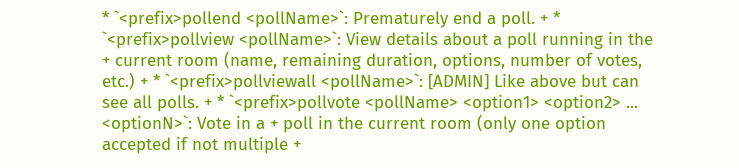* `<prefix>pollend <pollName>`: Prematurely end a poll. + * `<prefix>pollview <pollName>`: View details about a poll running in the + current room (name, remaining duration, options, number of votes, etc.) + * `<prefix>pollviewall <pollName>`: [ADMIN] Like above but can see all polls. + * `<prefix>pollvote <pollName> <option1> <option2> ... <optionN>`: Vote in a + poll in the current room (only one option accepted if not multiple +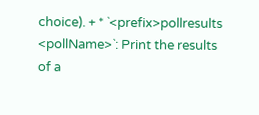choice). + * `<prefix>pollresults <pollName>`: Print the results of a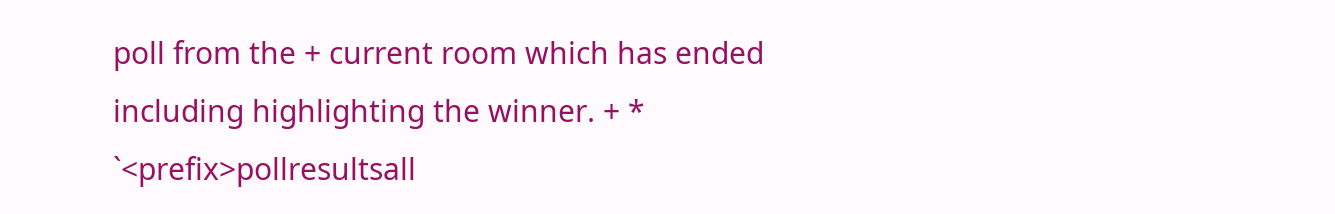poll from the + current room which has ended including highlighting the winner. + * `<prefix>pollresultsall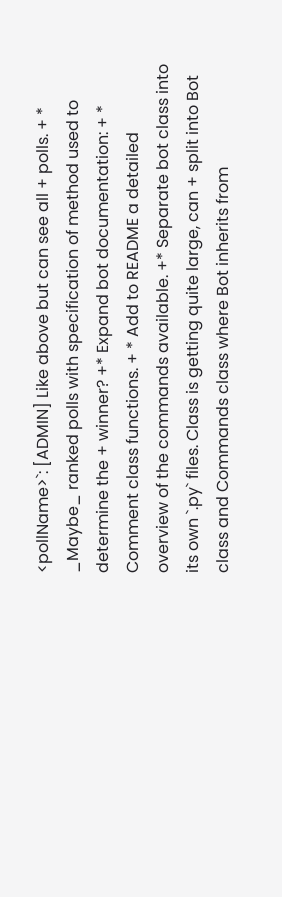<pollName>`: [ADMIN] Like above but can see all + polls. + * _Maybe_ ranked polls with specification of method used to determine the + winner? +* Expand bot documentation: + * Comment class functions. + * Add to README a detailed overview of the commands available. +* Separate bot class into its own `.py` files. Class is getting quite large, can + split into Bot class and Commands class where Bot inherits from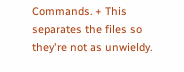Commands. + This separates the files so they're not as unwieldy.